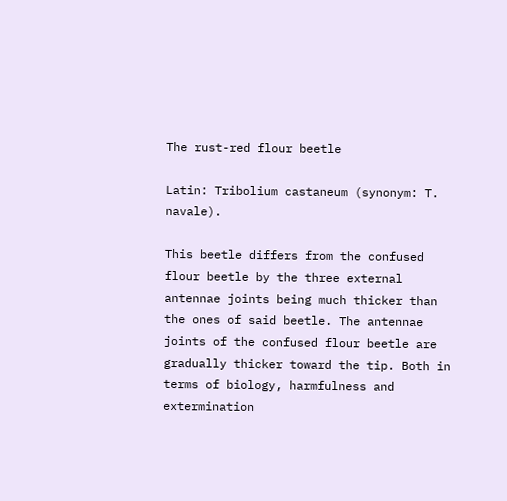The rust-red flour beetle

Latin: Tribolium castaneum (synonym: T. navale).

This beetle differs from the confused flour beetle by the three external antennae joints being much thicker than the ones of said beetle. The antennae joints of the confused flour beetle are gradually thicker toward the tip. Both in terms of biology, harmfulness and extermination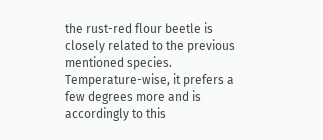the rust-red flour beetle is closely related to the previous mentioned species. Temperature-wise, it prefers a few degrees more and is accordingly to this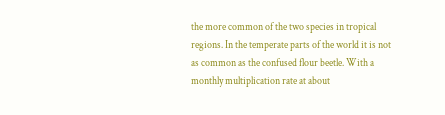the more common of the two species in tropical regions. In the temperate parts of the world it is not as common as the confused flour beetle. With a monthly multiplication rate at about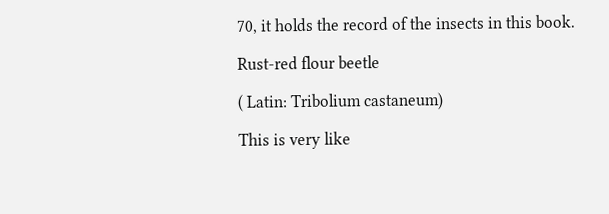70, it holds the record of the insects in this book.

Rust-red flour beetle

( Latin: Tribolium castaneum)

This is very like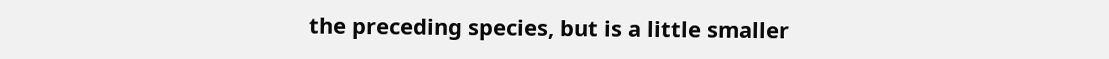the preceding species, but is a little smaller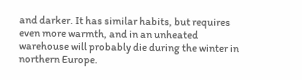and darker. It has similar habits, but requires even more warmth, and in an unheated warehouse will probably die during the winter in northern Europe.